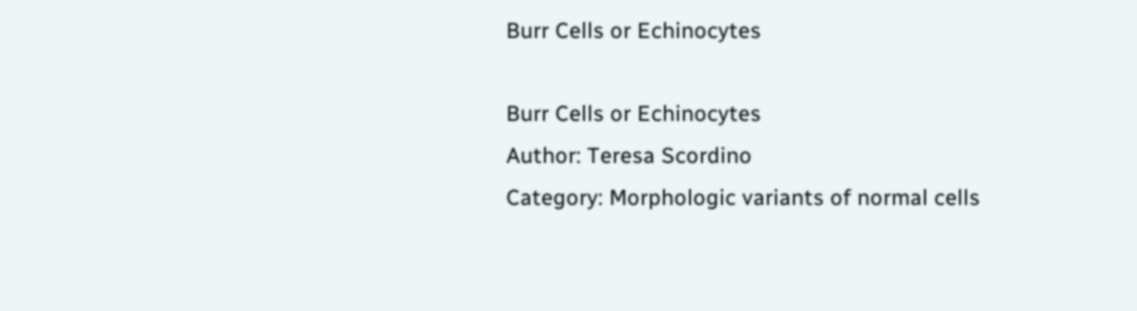Burr Cells or Echinocytes

Burr Cells or Echinocytes
Author: Teresa Scordino
Category: Morphologic variants of normal cells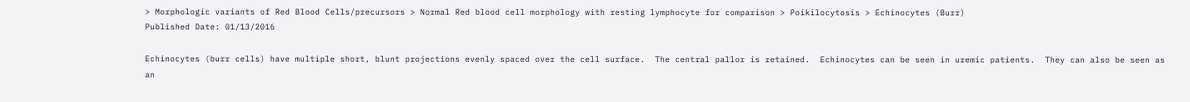> Morphologic variants of Red Blood Cells/precursors > Normal Red blood cell morphology with resting lymphocyte for comparison > Poikilocytosis > Echinocytes (Burr)
Published Date: 01/13/2016

Echinocytes (burr cells) have multiple short, blunt projections evenly spaced over the cell surface.  The central pallor is retained.  Echinocytes can be seen in uremic patients.  They can also be seen as an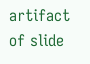artifact of slide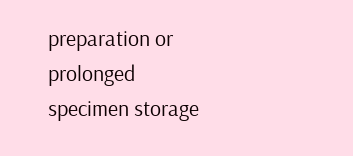preparation or prolonged specimen storage